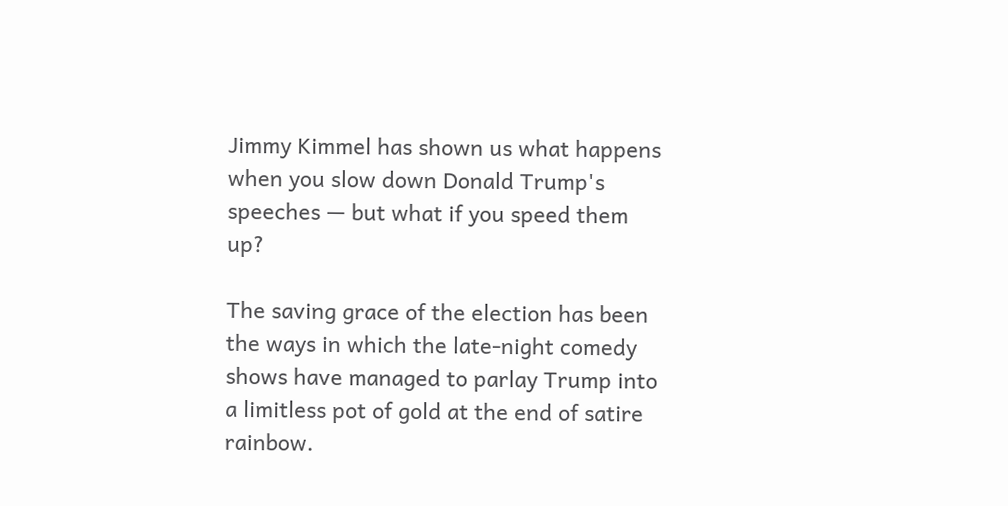Jimmy Kimmel has shown us what happens when you slow down Donald Trump's speeches — but what if you speed them up?

The saving grace of the election has been the ways in which the late-night comedy shows have managed to parlay Trump into a limitless pot of gold at the end of satire rainbow.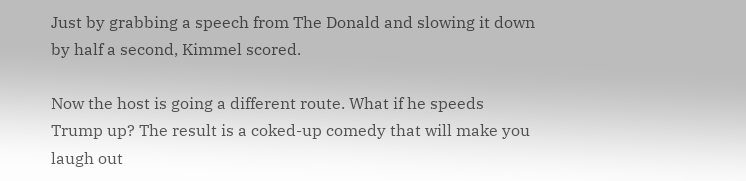Just by grabbing a speech from The Donald and slowing it down by half a second, Kimmel scored.

Now the host is going a different route. What if he speeds Trump up? The result is a coked-up comedy that will make you laugh out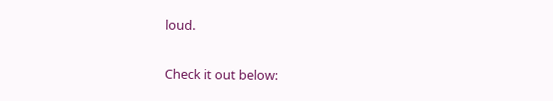loud.

Check it out below: